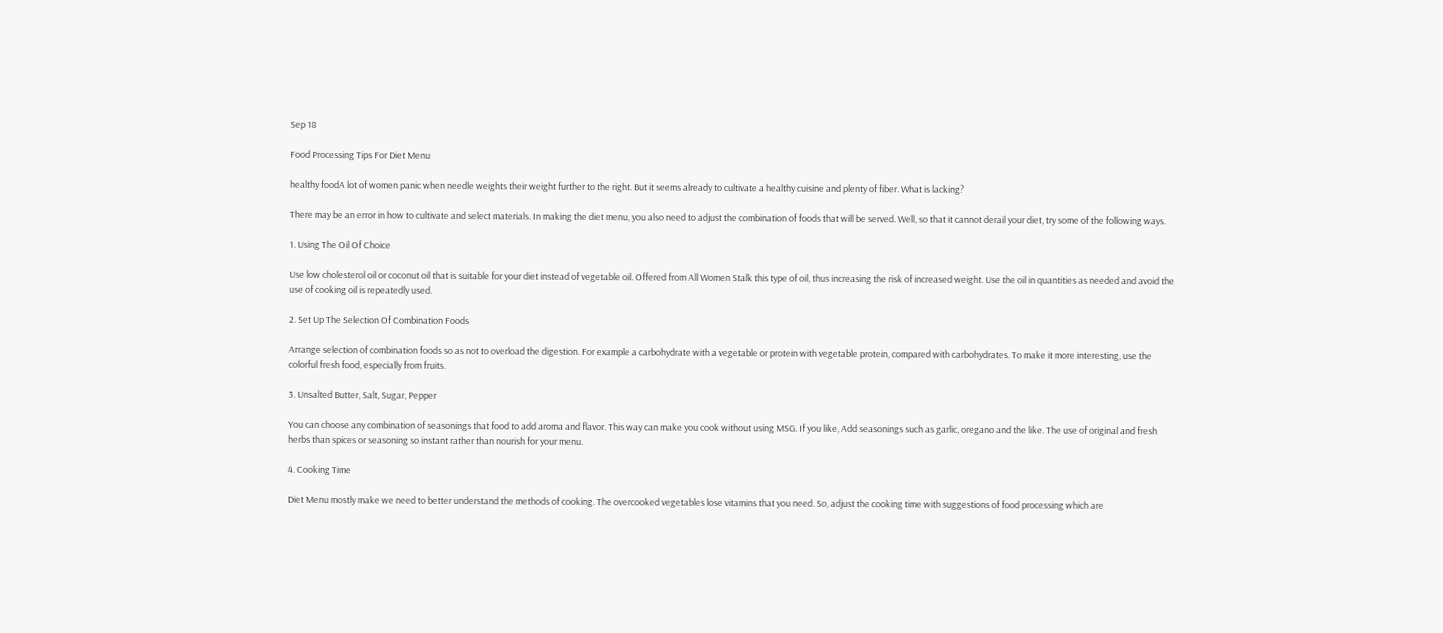Sep 18

Food Processing Tips For Diet Menu

healthy foodA lot of women panic when needle weights their weight further to the right. But it seems already to cultivate a healthy cuisine and plenty of fiber. What is lacking?

There may be an error in how to cultivate and select materials. In making the diet menu, you also need to adjust the combination of foods that will be served. Well, so that it cannot derail your diet, try some of the following ways.

1. Using The Oil Of Choice

Use low cholesterol oil or coconut oil that is suitable for your diet instead of vegetable oil. Offered from All Women Stalk this type of oil, thus increasing the risk of increased weight. Use the oil in quantities as needed and avoid the use of cooking oil is repeatedly used.

2. Set Up The Selection Of Combination Foods

Arrange selection of combination foods so as not to overload the digestion. For example a carbohydrate with a vegetable or protein with vegetable protein, compared with carbohydrates. To make it more interesting, use the colorful fresh food, especially from fruits.

3. Unsalted Butter, Salt, Sugar, Pepper

You can choose any combination of seasonings that food to add aroma and flavor. This way can make you cook without using MSG. If you like, Add seasonings such as garlic, oregano and the like. The use of original and fresh herbs than spices or seasoning so instant rather than nourish for your menu.

4. Cooking Time

Diet Menu mostly make we need to better understand the methods of cooking. The overcooked vegetables lose vitamins that you need. So, adjust the cooking time with suggestions of food processing which are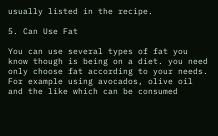usually listed in the recipe.

5. Can Use Fat

You can use several types of fat you know though is being on a diet. you need only choose fat according to your needs. For example using avocados, olive oil and the like which can be consumed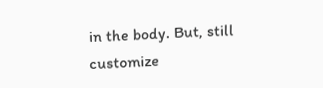in the body. But, still customize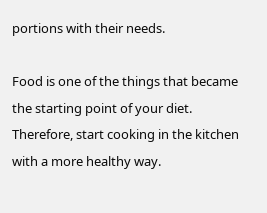portions with their needs.

Food is one of the things that became the starting point of your diet. Therefore, start cooking in the kitchen with a more healthy way.